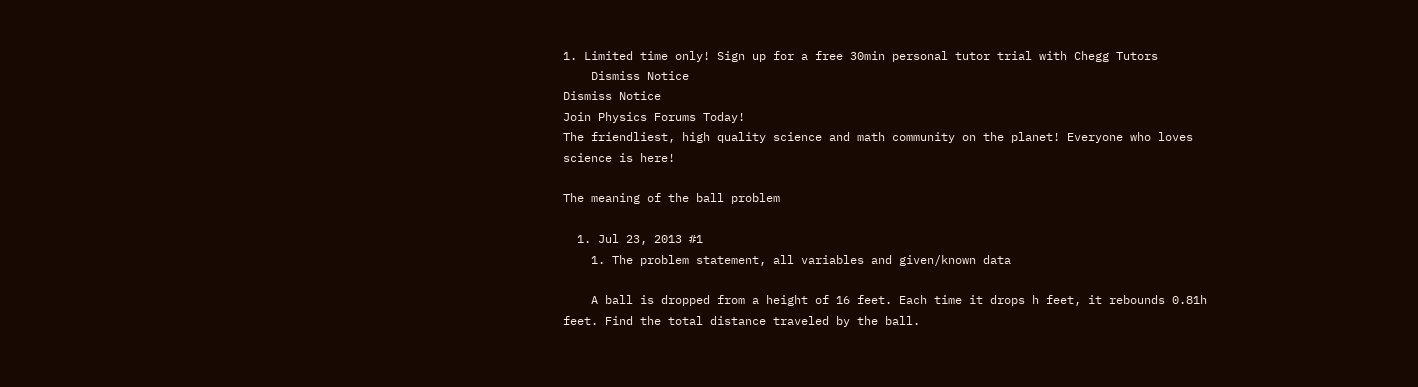1. Limited time only! Sign up for a free 30min personal tutor trial with Chegg Tutors
    Dismiss Notice
Dismiss Notice
Join Physics Forums Today!
The friendliest, high quality science and math community on the planet! Everyone who loves science is here!

The meaning of the ball problem

  1. Jul 23, 2013 #1
    1. The problem statement, all variables and given/known data

    A ball is dropped from a height of 16 feet. Each time it drops h feet, it rebounds 0.81h feet. Find the total distance traveled by the ball.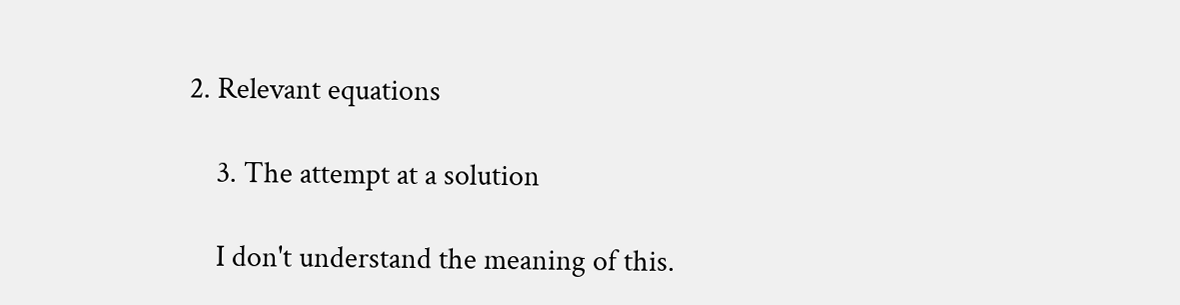2. Relevant equations

    3. The attempt at a solution

    I don't understand the meaning of this.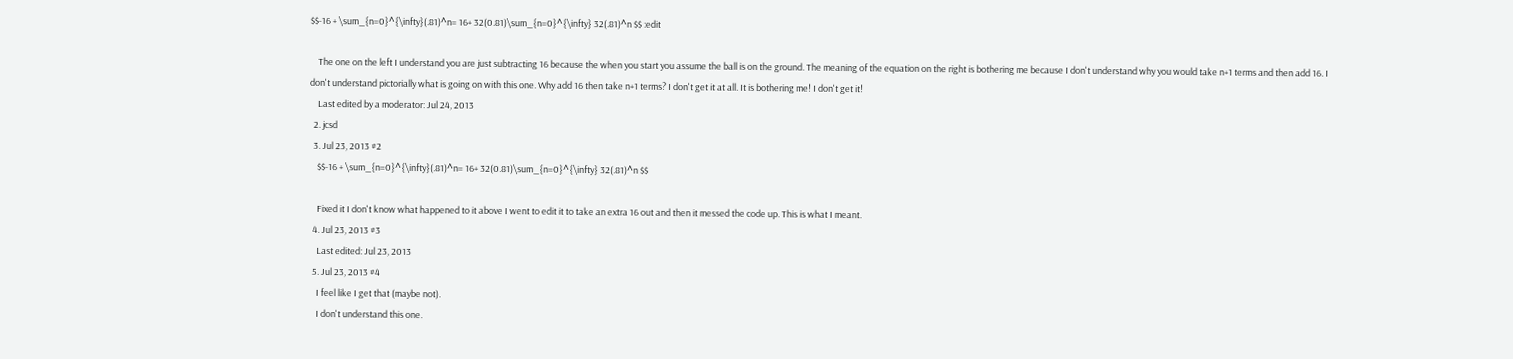$$-16 + \sum_{n=0}^{\infty}(.81)^n= 16+ 32(0.81)\sum_{n=0}^{\infty} 32(.81)^n $$ :edit

    The one on the left I understand you are just subtracting 16 because the when you start you assume the ball is on the ground. The meaning of the equation on the right is bothering me because I don't understand why you would take n+1 terms and then add 16. I don't understand pictorially what is going on with this one. Why add 16 then take n+1 terms? I don't get it at all. It is bothering me! I don't get it!
    Last edited by a moderator: Jul 24, 2013
  2. jcsd
  3. Jul 23, 2013 #2
    $$-16 + \sum_{n=0}^{\infty}(.81)^n= 16+ 32(0.81)\sum_{n=0}^{\infty} 32(.81)^n $$

    Fixed it I don't know what happened to it above I went to edit it to take an extra 16 out and then it messed the code up. This is what I meant.
  4. Jul 23, 2013 #3
    Last edited: Jul 23, 2013
  5. Jul 23, 2013 #4
    I feel like I get that (maybe not).
    I don't understand this one.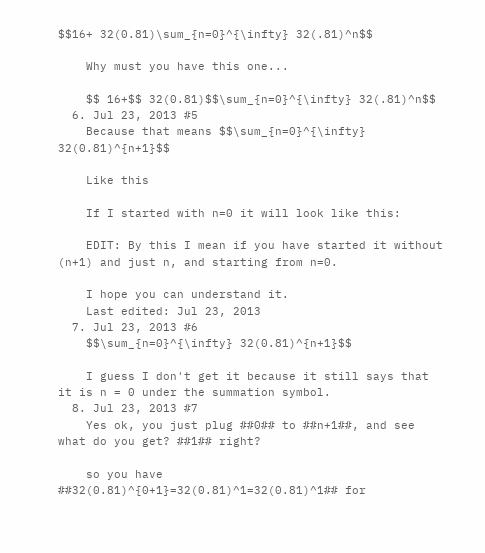$$16+ 32(0.81)\sum_{n=0}^{\infty} 32(.81)^n$$

    Why must you have this one...

    $$ 16+$$ 32(0.81)$$\sum_{n=0}^{\infty} 32(.81)^n$$
  6. Jul 23, 2013 #5
    Because that means $$\sum_{n=0}^{\infty} 32(0.81)^{n+1}$$

    Like this

    If I started with n=0 it will look like this:

    EDIT: By this I mean if you have started it without (n+1) and just n, and starting from n=0.

    I hope you can understand it.
    Last edited: Jul 23, 2013
  7. Jul 23, 2013 #6
    $$\sum_{n=0}^{\infty} 32(0.81)^{n+1}$$

    I guess I don't get it because it still says that it is n = 0 under the summation symbol.
  8. Jul 23, 2013 #7
    Yes ok, you just plug ##0## to ##n+1##, and see what do you get? ##1## right?

    so you have ##32(0.81)^{0+1}=32(0.81)^1=32(0.81)^1## for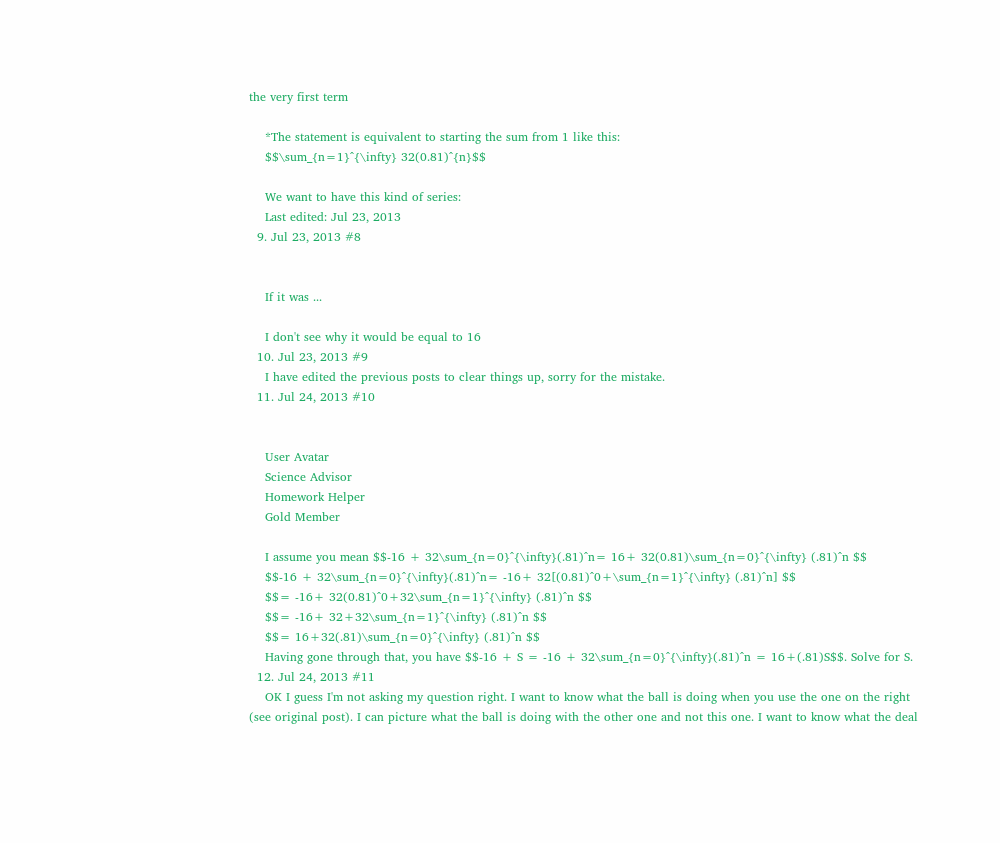the very first term

    *The statement is equivalent to starting the sum from 1 like this:
    $$\sum_{n=1}^{\infty} 32(0.81)^{n}$$

    We want to have this kind of series:
    Last edited: Jul 23, 2013
  9. Jul 23, 2013 #8


    If it was ...

    I don't see why it would be equal to 16
  10. Jul 23, 2013 #9
    I have edited the previous posts to clear things up, sorry for the mistake.
  11. Jul 24, 2013 #10


    User Avatar
    Science Advisor
    Homework Helper
    Gold Member

    I assume you mean $$-16 + 32\sum_{n=0}^{\infty}(.81)^n= 16+ 32(0.81)\sum_{n=0}^{\infty} (.81)^n $$
    $$-16 + 32\sum_{n=0}^{\infty}(.81)^n= -16+ 32[(0.81)^0+\sum_{n=1}^{\infty} (.81)^n] $$
    $$= -16+ 32(0.81)^0+32\sum_{n=1}^{\infty} (.81)^n $$
    $$= -16+ 32+32\sum_{n=1}^{\infty} (.81)^n $$
    $$= 16+32(.81)\sum_{n=0}^{\infty} (.81)^n $$
    Having gone through that, you have $$-16 + S = -16 + 32\sum_{n=0}^{\infty}(.81)^n = 16+(.81)S$$. Solve for S.
  12. Jul 24, 2013 #11
    OK I guess I'm not asking my question right. I want to know what the ball is doing when you use the one on the right (see original post). I can picture what the ball is doing with the other one and not this one. I want to know what the deal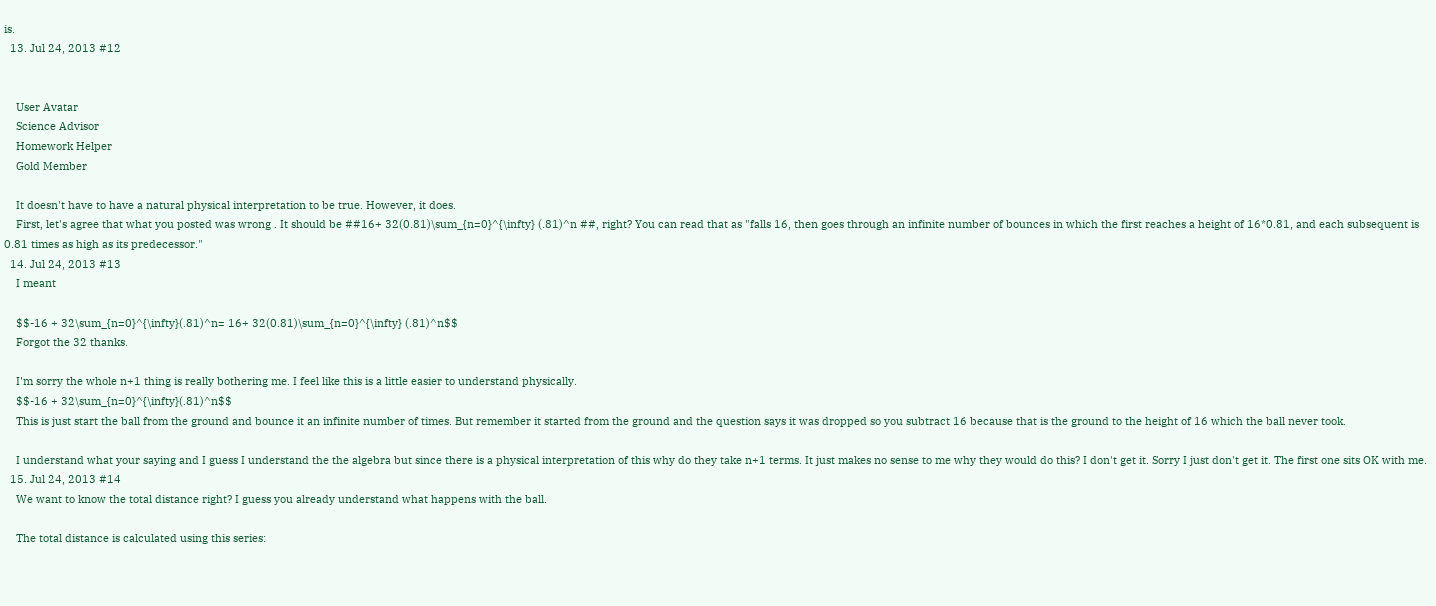is.
  13. Jul 24, 2013 #12


    User Avatar
    Science Advisor
    Homework Helper
    Gold Member

    It doesn't have to have a natural physical interpretation to be true. However, it does.
    First, let's agree that what you posted was wrong . It should be ##16+ 32(0.81)\sum_{n=0}^{\infty} (.81)^n ##, right? You can read that as "falls 16, then goes through an infinite number of bounces in which the first reaches a height of 16*0.81, and each subsequent is 0.81 times as high as its predecessor."
  14. Jul 24, 2013 #13
    I meant

    $$-16 + 32\sum_{n=0}^{\infty}(.81)^n= 16+ 32(0.81)\sum_{n=0}^{\infty} (.81)^n$$
    Forgot the 32 thanks.

    I'm sorry the whole n+1 thing is really bothering me. I feel like this is a little easier to understand physically.
    $$-16 + 32\sum_{n=0}^{\infty}(.81)^n$$
    This is just start the ball from the ground and bounce it an infinite number of times. But remember it started from the ground and the question says it was dropped so you subtract 16 because that is the ground to the height of 16 which the ball never took.

    I understand what your saying and I guess I understand the the algebra but since there is a physical interpretation of this why do they take n+1 terms. It just makes no sense to me why they would do this? I don't get it. Sorry I just don't get it. The first one sits OK with me.
  15. Jul 24, 2013 #14
    We want to know the total distance right? I guess you already understand what happens with the ball.

    The total distance is calculated using this series: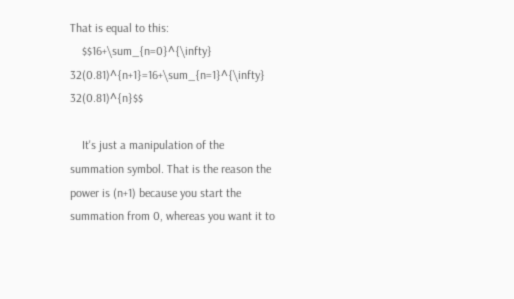That is equal to this:
    $$16+\sum_{n=0}^{\infty} 32(0.81)^{n+1}=16+\sum_{n=1}^{\infty} 32(0.81)^{n}$$

    It's just a manipulation of the summation symbol. That is the reason the power is (n+1) because you start the summation from 0, whereas you want it to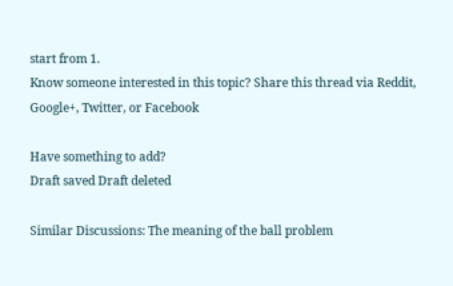start from 1.
Know someone interested in this topic? Share this thread via Reddit, Google+, Twitter, or Facebook

Have something to add?
Draft saved Draft deleted

Similar Discussions: The meaning of the ball problem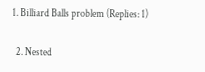1. Billiard Balls problem (Replies: 1)

  2. Nested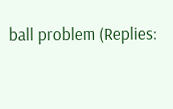ball problem (Replies: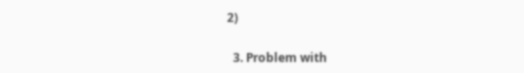2)

  3. Problem with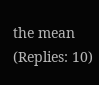the mean (Replies: 10)